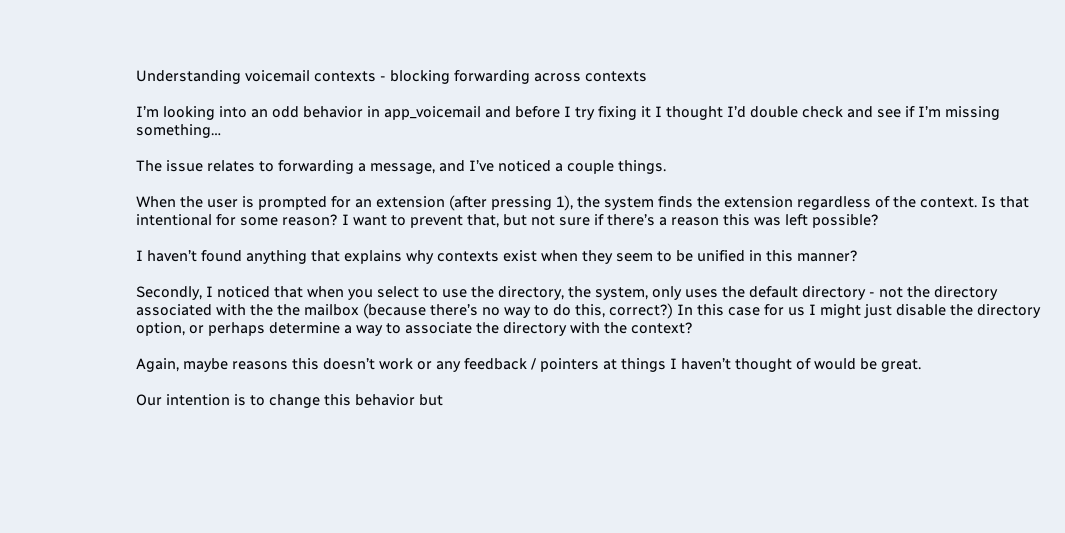Understanding voicemail contexts - blocking forwarding across contexts

I’m looking into an odd behavior in app_voicemail and before I try fixing it I thought I’d double check and see if I’m missing something…

The issue relates to forwarding a message, and I’ve noticed a couple things.

When the user is prompted for an extension (after pressing 1), the system finds the extension regardless of the context. Is that intentional for some reason? I want to prevent that, but not sure if there’s a reason this was left possible?

I haven’t found anything that explains why contexts exist when they seem to be unified in this manner?

Secondly, I noticed that when you select to use the directory, the system, only uses the default directory - not the directory associated with the the mailbox (because there’s no way to do this, correct?) In this case for us I might just disable the directory option, or perhaps determine a way to associate the directory with the context?

Again, maybe reasons this doesn’t work or any feedback / pointers at things I haven’t thought of would be great.

Our intention is to change this behavior but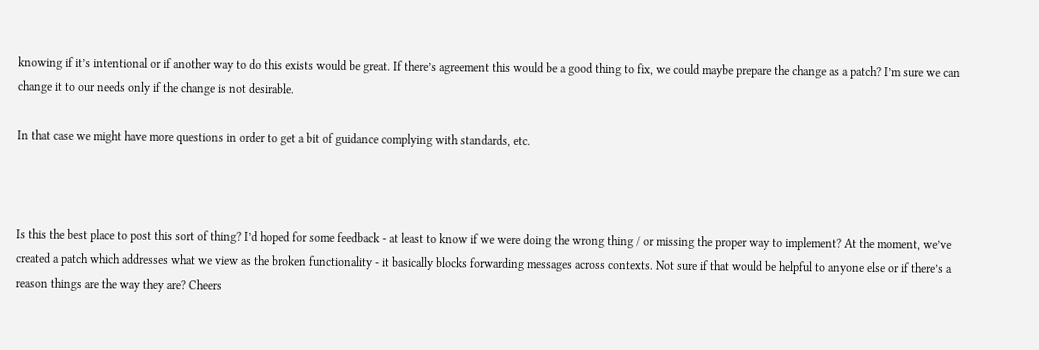knowing if it’s intentional or if another way to do this exists would be great. If there’s agreement this would be a good thing to fix, we could maybe prepare the change as a patch? I’m sure we can change it to our needs only if the change is not desirable.

In that case we might have more questions in order to get a bit of guidance complying with standards, etc.



Is this the best place to post this sort of thing? I’d hoped for some feedback - at least to know if we were doing the wrong thing / or missing the proper way to implement? At the moment, we’ve created a patch which addresses what we view as the broken functionality - it basically blocks forwarding messages across contexts. Not sure if that would be helpful to anyone else or if there’s a reason things are the way they are? Cheers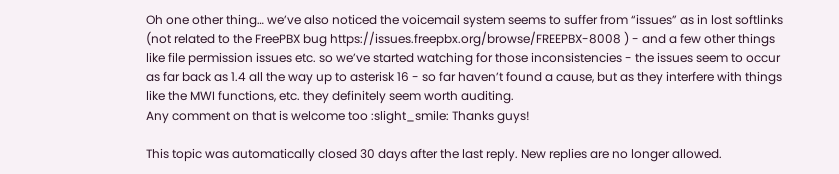Oh one other thing… we’ve also noticed the voicemail system seems to suffer from “issues” as in lost softlinks (not related to the FreePBX bug https://issues.freepbx.org/browse/FREEPBX-8008 ) - and a few other things like file permission issues etc. so we’ve started watching for those inconsistencies - the issues seem to occur as far back as 1.4 all the way up to asterisk 16 - so far haven’t found a cause, but as they interfere with things like the MWI functions, etc. they definitely seem worth auditing.
Any comment on that is welcome too :slight_smile: Thanks guys!

This topic was automatically closed 30 days after the last reply. New replies are no longer allowed.